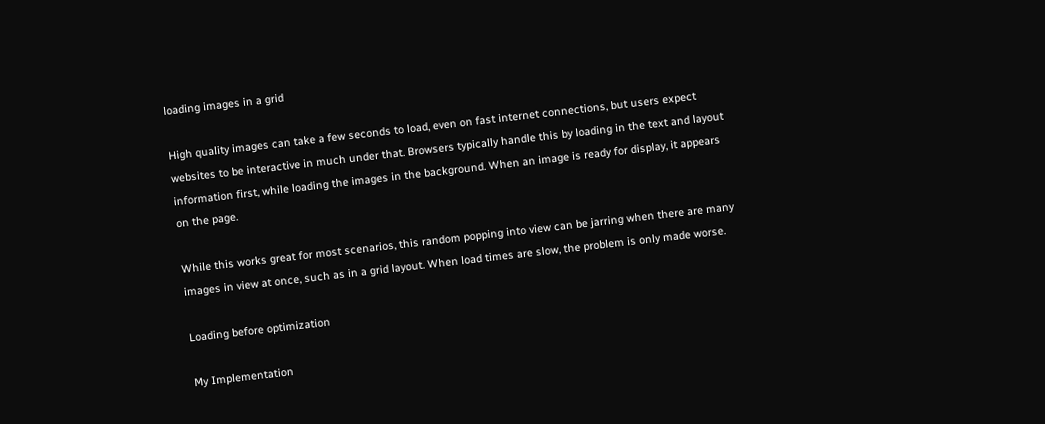loading images in a grid

High quality images can take a few seconds to load, even on fast internet connections, but users expect websites to be interactive in much under that. Browsers typically handle this by loading in the text and layout information first, while loading the images in the background. When an image is ready for display, it appears on the page.

While this works great for most scenarios, this random popping into view can be jarring when there are many images in view at once, such as in a grid layout. When load times are slow, the problem is only made worse.

Loading before optimization

My Implementation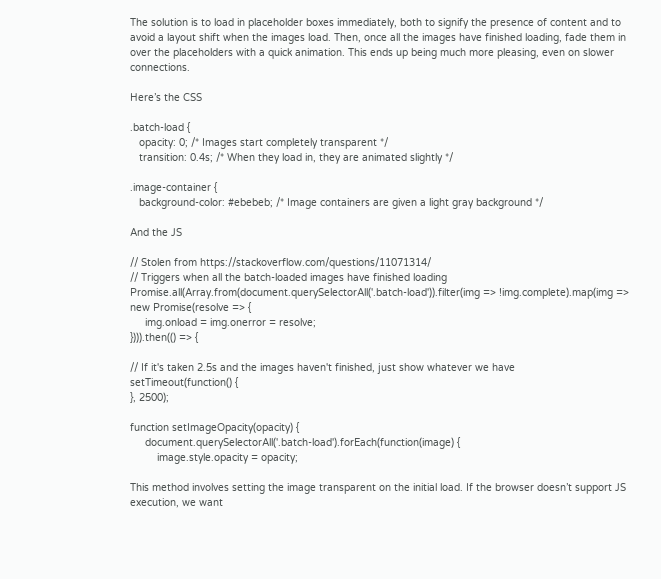The solution is to load in placeholder boxes immediately, both to signify the presence of content and to avoid a layout shift when the images load. Then, once all the images have finished loading, fade them in over the placeholders with a quick animation. This ends up being much more pleasing, even on slower connections.

Here’s the CSS

.batch-load {
   opacity: 0; /* Images start completely transparent */
   transition: 0.4s; /* When they load in, they are animated slightly */

.image-container {
   background-color: #ebebeb; /* Image containers are given a light gray background */

And the JS

// Stolen from https://stackoverflow.com/questions/11071314/
// Triggers when all the batch-loaded images have finished loading
Promise.all(Array.from(document.querySelectorAll('.batch-load')).filter(img => !img.complete).map(img => new Promise(resolve => {
     img.onload = img.onerror = resolve;
}))).then(() => {

// If it's taken 2.5s and the images haven't finished, just show whatever we have
setTimeout(function() {
}, 2500);

function setImageOpacity(opacity) {
     document.querySelectorAll('.batch-load').forEach(function(image) {
         image.style.opacity = opacity;

This method involves setting the image transparent on the initial load. If the browser doesn’t support JS execution, we want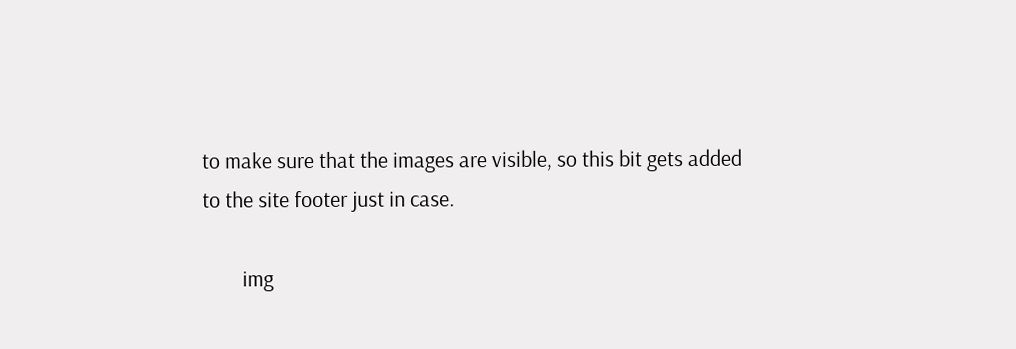to make sure that the images are visible, so this bit gets added to the site footer just in case.

        img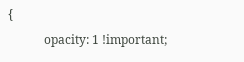{
            opacity: 1 !important;